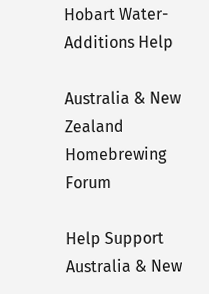Hobart Water- Additions Help

Australia & New Zealand Homebrewing Forum

Help Support Australia & New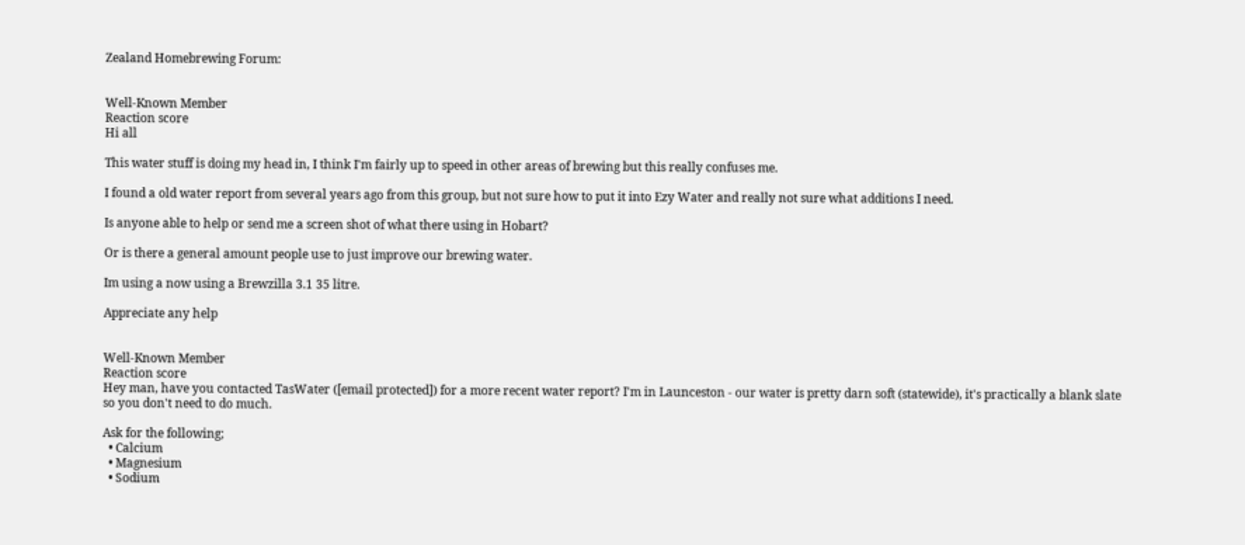Zealand Homebrewing Forum:


Well-Known Member
Reaction score
Hi all

This water stuff is doing my head in, I think I'm fairly up to speed in other areas of brewing but this really confuses me.

I found a old water report from several years ago from this group, but not sure how to put it into Ezy Water and really not sure what additions I need.

Is anyone able to help or send me a screen shot of what there using in Hobart?

Or is there a general amount people use to just improve our brewing water.

Im using a now using a Brewzilla 3.1 35 litre.

Appreciate any help


Well-Known Member
Reaction score
Hey man, have you contacted TasWater ([email protected]) for a more recent water report? I'm in Launceston - our water is pretty darn soft (statewide), it's practically a blank slate so you don't need to do much.

Ask for the following;
  • Calcium
  • Magnesium
  • Sodium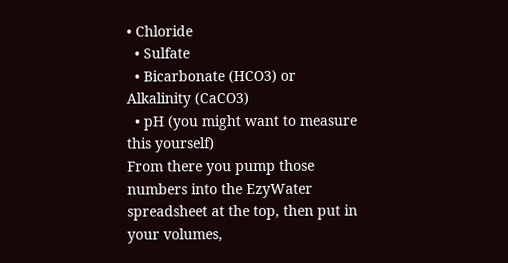• Chloride
  • Sulfate
  • Bicarbonate (HCO3) or Alkalinity (CaCO3)
  • pH (you might want to measure this yourself)
From there you pump those numbers into the EzyWater spreadsheet at the top, then put in your volumes,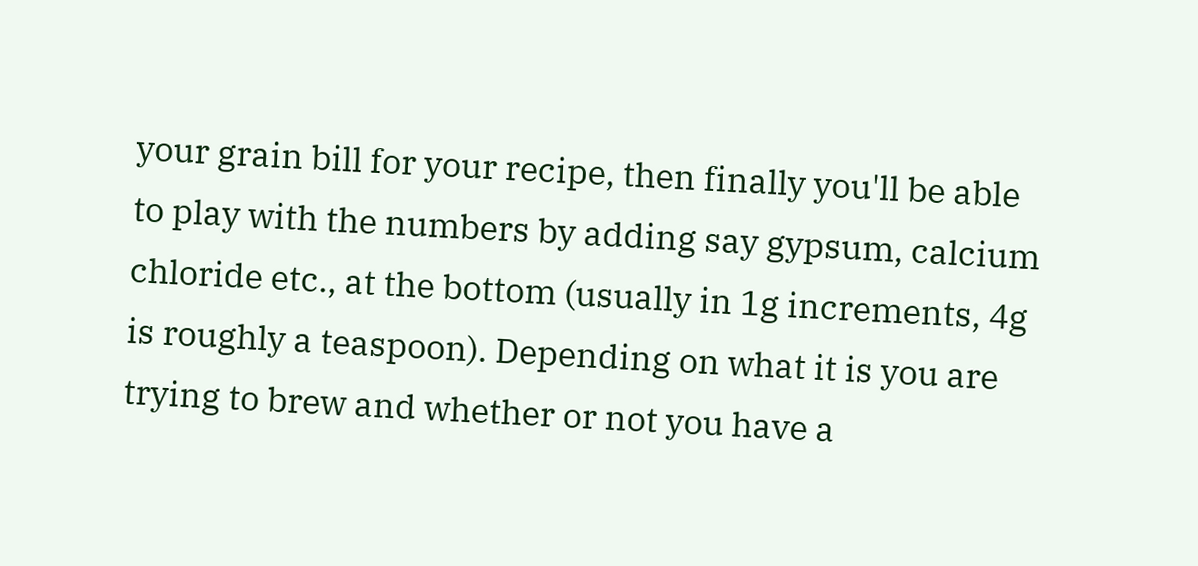your grain bill for your recipe, then finally you'll be able to play with the numbers by adding say gypsum, calcium chloride etc., at the bottom (usually in 1g increments, 4g is roughly a teaspoon). Depending on what it is you are trying to brew and whether or not you have a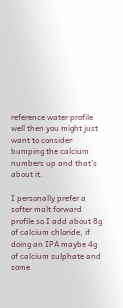reference water profile well then you might just want to consider bumping the calcium numbers up and that's about it.

I personally prefer a softer malt forward profile so I add about 8g of calcium chloride, if doing an IPA maybe 4g of calcium sulphate and some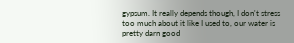gypsum. It really depends though, I don't stress too much about it like I used to, our water is pretty darn good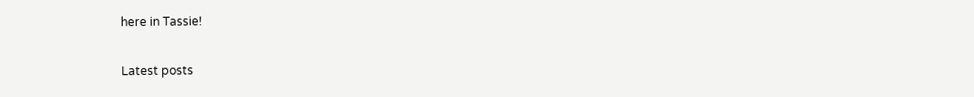here in Tassie!

Latest posts